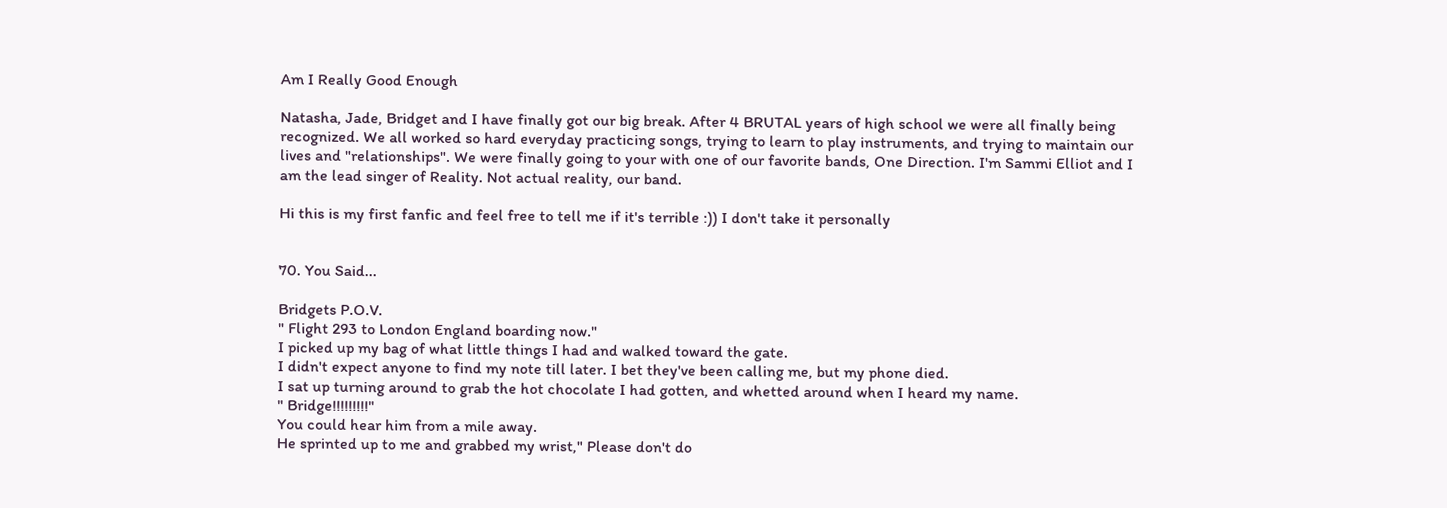Am I Really Good Enough

Natasha, Jade, Bridget and I have finally got our big break. After 4 BRUTAL years of high school we were all finally being recognized. We all worked so hard everyday practicing songs, trying to learn to play instruments, and trying to maintain our lives and "relationships". We were finally going to your with one of our favorite bands, One Direction. I'm Sammi Elliot and I am the lead singer of Reality. Not actual reality, our band.

Hi this is my first fanfic and feel free to tell me if it's terrible :)) I don't take it personally


70. You Said...

Bridgets P.O.V.
" Flight 293 to London England boarding now."
I picked up my bag of what little things I had and walked toward the gate.
I didn't expect anyone to find my note till later. I bet they've been calling me, but my phone died.
I sat up turning around to grab the hot chocolate I had gotten, and whetted around when I heard my name.
" Bridge!!!!!!!!!"
You could hear him from a mile away.
He sprinted up to me and grabbed my wrist," Please don't do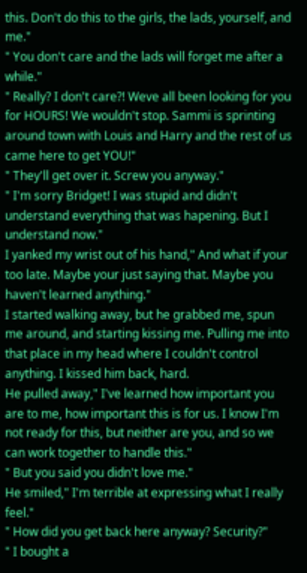this. Don't do this to the girls, the lads, yourself, and me."
" You don't care and the lads will forget me after a while."
" Really? I don't care?! Weve all been looking for you for HOURS! We wouldn't stop. Sammi is sprinting around town with Louis and Harry and the rest of us came here to get YOU!"
" They'll get over it. Screw you anyway."
" I'm sorry Bridget! I was stupid and didn't understand everything that was hapening. But I understand now."
I yanked my wrist out of his hand," And what if your too late. Maybe your just saying that. Maybe you haven't learned anything."
I started walking away, but he grabbed me, spun me around, and starting kissing me. Pulling me into that place in my head where I couldn't control anything. I kissed him back, hard.
He pulled away," I've learned how important you are to me, how important this is for us. I know I'm not ready for this, but neither are you, and so we can work together to handle this."
" But you said you didn't love me."
He smiled," I'm terrible at expressing what I really feel."
" How did you get back here anyway? Security?"
" I bought a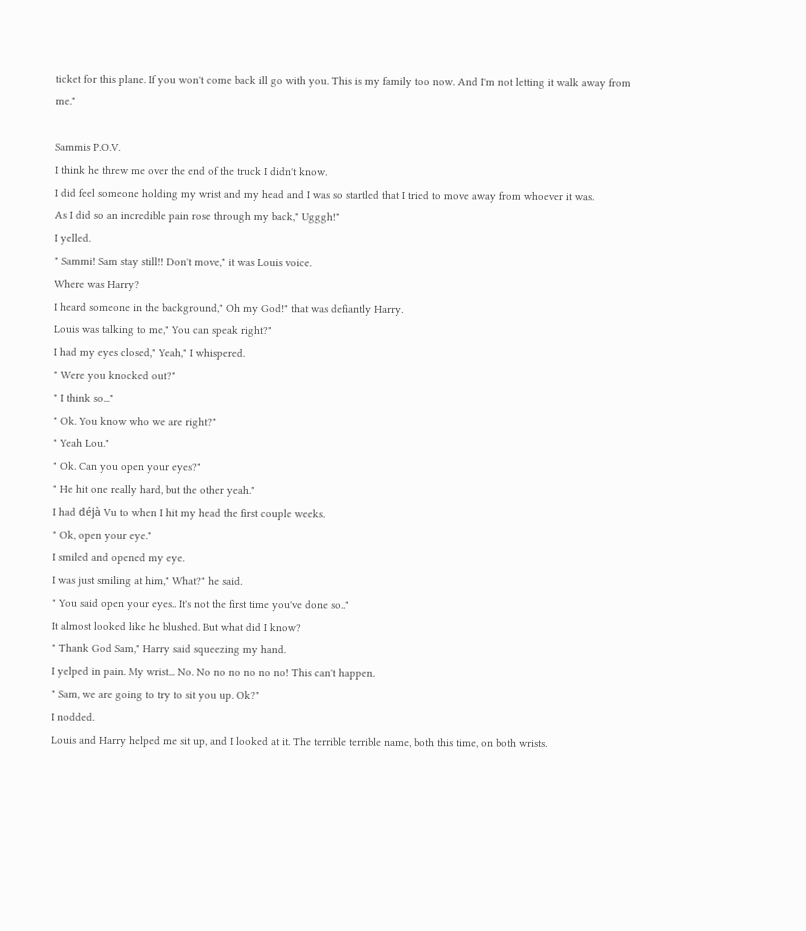ticket for this plane. If you won't come back ill go with you. This is my family too now. And I'm not letting it walk away from me."

Sammis P.O.V.
I think he threw me over the end of the truck I didn't know.
I did feel someone holding my wrist and my head and I was so startled that I tried to move away from whoever it was.
As I did so an incredible pain rose through my back," Ugggh!"
I yelled.
" Sammi! Sam stay still!! Don't move," it was Louis voice.
Where was Harry?
I heard someone in the background," Oh my God!" that was defiantly Harry.
Louis was talking to me," You can speak right?"
I had my eyes closed," Yeah," I whispered.
" Were you knocked out?"
" I think so..."
" Ok. You know who we are right?"
" Yeah Lou."
" Ok. Can you open your eyes?"
" He hit one really hard, but the other yeah."
I had déjà Vu to when I hit my head the first couple weeks.
" Ok, open your eye."
I smiled and opened my eye.
I was just smiling at him," What?" he said.
" You said open your eyes.. It's not the first time you've done so.."
It almost looked like he blushed. But what did I know?
" Thank God Sam," Harry said squeezing my hand.
I yelped in pain. My wrist... No. No no no no no no! This can't happen.
" Sam, we are going to try to sit you up. Ok?"
I nodded.
Louis and Harry helped me sit up, and I looked at it. The terrible terrible name, both this time, on both wrists.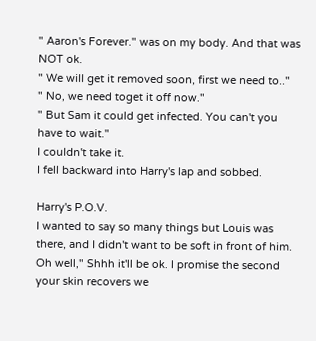" Aaron's Forever." was on my body. And that was NOT ok.
" We will get it removed soon, first we need to.."
" No, we need toget it off now."
" But Sam it could get infected. You can't you have to wait."
I couldn't take it.
I fell backward into Harry's lap and sobbed.

Harry's P.O.V.
I wanted to say so many things but Louis was there, and I didn't want to be soft in front of him.
Oh well," Shhh it'll be ok. I promise the second your skin recovers we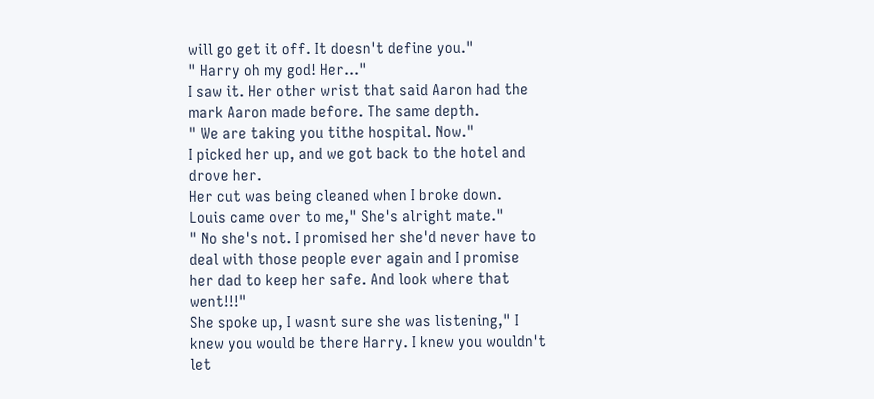will go get it off. It doesn't define you."
" Harry oh my god! Her..."
I saw it. Her other wrist that said Aaron had the mark Aaron made before. The same depth.
" We are taking you tithe hospital. Now."
I picked her up, and we got back to the hotel and drove her.
Her cut was being cleaned when I broke down.
Louis came over to me," She's alright mate."
" No she's not. I promised her she'd never have to deal with those people ever again and I promise her dad to keep her safe. And look where that went!!!"
She spoke up, I wasnt sure she was listening," I knew you would be there Harry. I knew you wouldn't let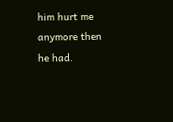him hurt me anymore then he had.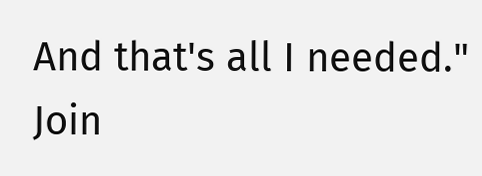And that's all I needed."
Join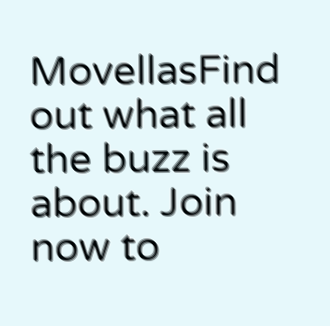MovellasFind out what all the buzz is about. Join now to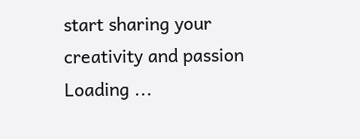start sharing your creativity and passion
Loading ...